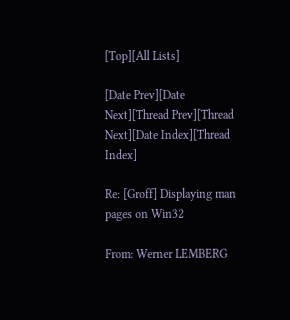[Top][All Lists]

[Date Prev][Date Next][Thread Prev][Thread Next][Date Index][Thread Index]

Re: [Groff] Displaying man pages on Win32

From: Werner LEMBERG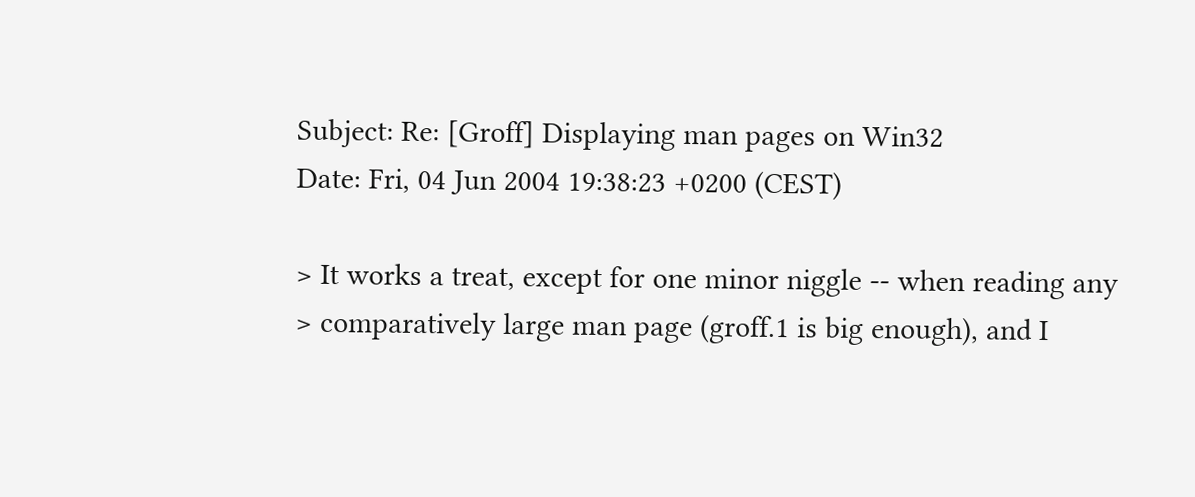Subject: Re: [Groff] Displaying man pages on Win32
Date: Fri, 04 Jun 2004 19:38:23 +0200 (CEST)

> It works a treat, except for one minor niggle -- when reading any
> comparatively large man page (groff.1 is big enough), and I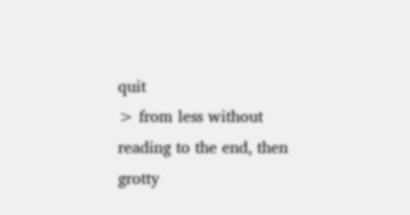quit
> from less without reading to the end, then grotty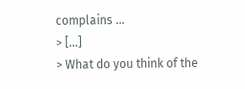complains ...
> [...]
> What do you think of the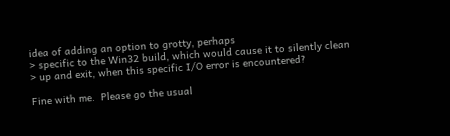idea of adding an option to grotty, perhaps
> specific to the Win32 build, which would cause it to silently clean
> up and exit, when this specific I/O error is encountered?

Fine with me.  Please go the usual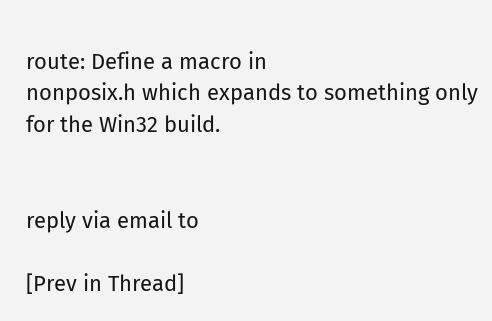route: Define a macro in
nonposix.h which expands to something only for the Win32 build.


reply via email to

[Prev in Thread]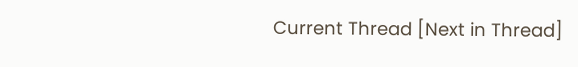Current Thread [Next in Thread]